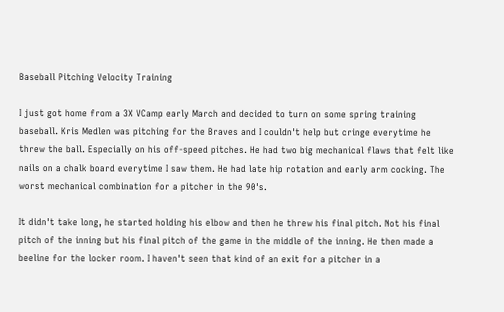Baseball Pitching Velocity Training

I just got home from a 3X VCamp early March and decided to turn on some spring training baseball. Kris Medlen was pitching for the Braves and I couldn't help but cringe everytime he threw the ball. Especially on his off-speed pitches. He had two big mechanical flaws that felt like nails on a chalk board everytime I saw them. He had late hip rotation and early arm cocking. The worst mechanical combination for a pitcher in the 90's.

It didn't take long, he started holding his elbow and then he threw his final pitch. Not his final pitch of the inning but his final pitch of the game in the middle of the inning. He then made a beeline for the locker room. I haven't seen that kind of an exit for a pitcher in a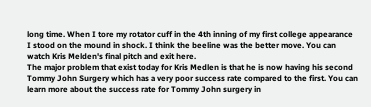long time. When I tore my rotator cuff in the 4th inning of my first college appearance I stood on the mound in shock. I think the beeline was the better move. You can watch Kris Melden's final pitch and exit here.
The major problem that exist today for Kris Medlen is that he is now having his second Tommy John Surgery which has a very poor success rate compared to the first. You can learn more about the success rate for Tommy John surgery in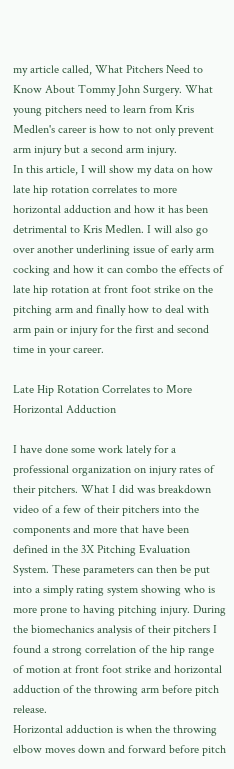my article called, What Pitchers Need to Know About Tommy John Surgery. What young pitchers need to learn from Kris Medlen's career is how to not only prevent arm injury but a second arm injury.
In this article, I will show my data on how late hip rotation correlates to more horizontal adduction and how it has been detrimental to Kris Medlen. I will also go over another underlining issue of early arm cocking and how it can combo the effects of late hip rotation at front foot strike on the pitching arm and finally how to deal with arm pain or injury for the first and second time in your career.

Late Hip Rotation Correlates to More Horizontal Adduction

I have done some work lately for a professional organization on injury rates of their pitchers. What I did was breakdown video of a few of their pitchers into the components and more that have been defined in the 3X Pitching Evaluation System. These parameters can then be put into a simply rating system showing who is more prone to having pitching injury. During the biomechanics analysis of their pitchers I found a strong correlation of the hip range of motion at front foot strike and horizontal adduction of the throwing arm before pitch release.
Horizontal adduction is when the throwing elbow moves down and forward before pitch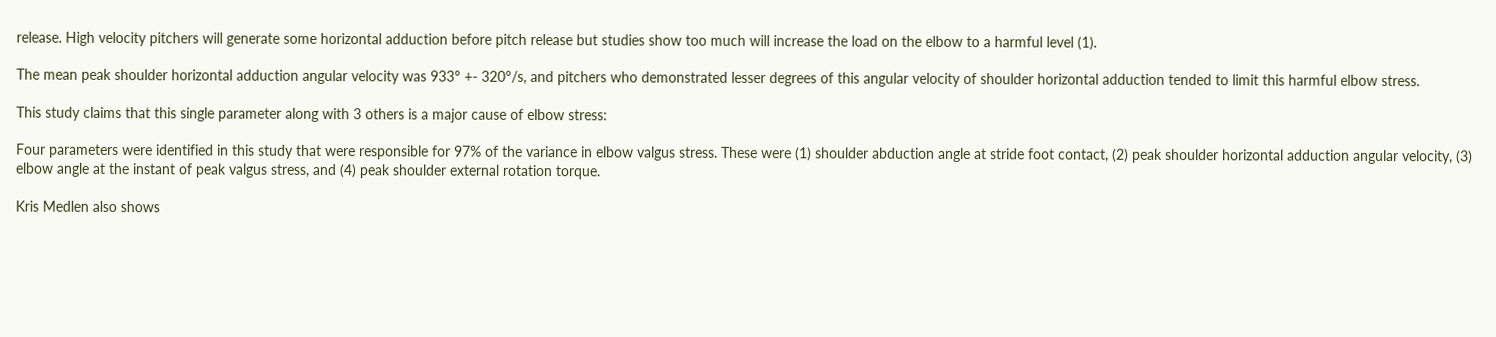release. High velocity pitchers will generate some horizontal adduction before pitch release but studies show too much will increase the load on the elbow to a harmful level (1).

The mean peak shoulder horizontal adduction angular velocity was 933° +- 320°/s, and pitchers who demonstrated lesser degrees of this angular velocity of shoulder horizontal adduction tended to limit this harmful elbow stress.

This study claims that this single parameter along with 3 others is a major cause of elbow stress:

Four parameters were identified in this study that were responsible for 97% of the variance in elbow valgus stress. These were (1) shoulder abduction angle at stride foot contact, (2) peak shoulder horizontal adduction angular velocity, (3) elbow angle at the instant of peak valgus stress, and (4) peak shoulder external rotation torque.

Kris Medlen also shows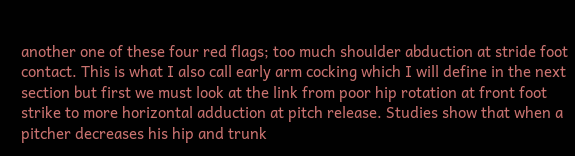another one of these four red flags; too much shoulder abduction at stride foot contact. This is what I also call early arm cocking which I will define in the next section but first we must look at the link from poor hip rotation at front foot strike to more horizontal adduction at pitch release. Studies show that when a pitcher decreases his hip and trunk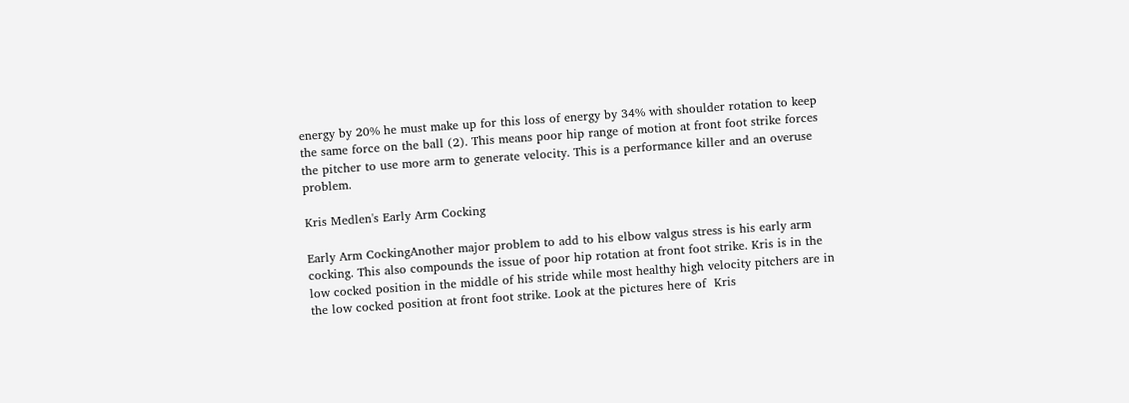energy by 20% he must make up for this loss of energy by 34% with shoulder rotation to keep the same force on the ball (2). This means poor hip range of motion at front foot strike forces the pitcher to use more arm to generate velocity. This is a performance killer and an overuse problem.

Kris Medlen's Early Arm Cocking

Early Arm CockingAnother major problem to add to his elbow valgus stress is his early arm cocking. This also compounds the issue of poor hip rotation at front foot strike. Kris is in the low cocked position in the middle of his stride while most healthy high velocity pitchers are in the low cocked position at front foot strike. Look at the pictures here of  Kris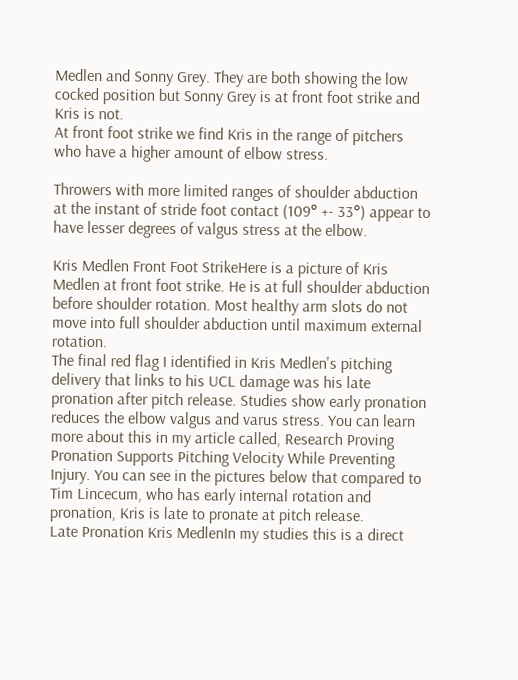Medlen and Sonny Grey. They are both showing the low cocked position but Sonny Grey is at front foot strike and Kris is not.
At front foot strike we find Kris in the range of pitchers who have a higher amount of elbow stress.

Throwers with more limited ranges of shoulder abduction at the instant of stride foot contact (109° +- 33°) appear to have lesser degrees of valgus stress at the elbow.

Kris Medlen Front Foot StrikeHere is a picture of Kris Medlen at front foot strike. He is at full shoulder abduction before shoulder rotation. Most healthy arm slots do not move into full shoulder abduction until maximum external rotation.
The final red flag I identified in Kris Medlen's pitching delivery that links to his UCL damage was his late pronation after pitch release. Studies show early pronation reduces the elbow valgus and varus stress. You can learn more about this in my article called, Research Proving Pronation Supports Pitching Velocity While Preventing Injury. You can see in the pictures below that compared to Tim Lincecum, who has early internal rotation and pronation, Kris is late to pronate at pitch release.
Late Pronation Kris MedlenIn my studies this is a direct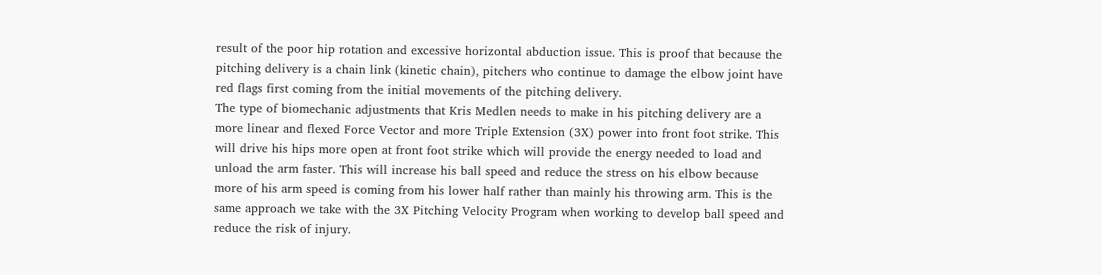result of the poor hip rotation and excessive horizontal abduction issue. This is proof that because the pitching delivery is a chain link (kinetic chain), pitchers who continue to damage the elbow joint have red flags first coming from the initial movements of the pitching delivery.
The type of biomechanic adjustments that Kris Medlen needs to make in his pitching delivery are a more linear and flexed Force Vector and more Triple Extension (3X) power into front foot strike. This will drive his hips more open at front foot strike which will provide the energy needed to load and unload the arm faster. This will increase his ball speed and reduce the stress on his elbow because more of his arm speed is coming from his lower half rather than mainly his throwing arm. This is the same approach we take with the 3X Pitching Velocity Program when working to develop ball speed and reduce the risk of injury.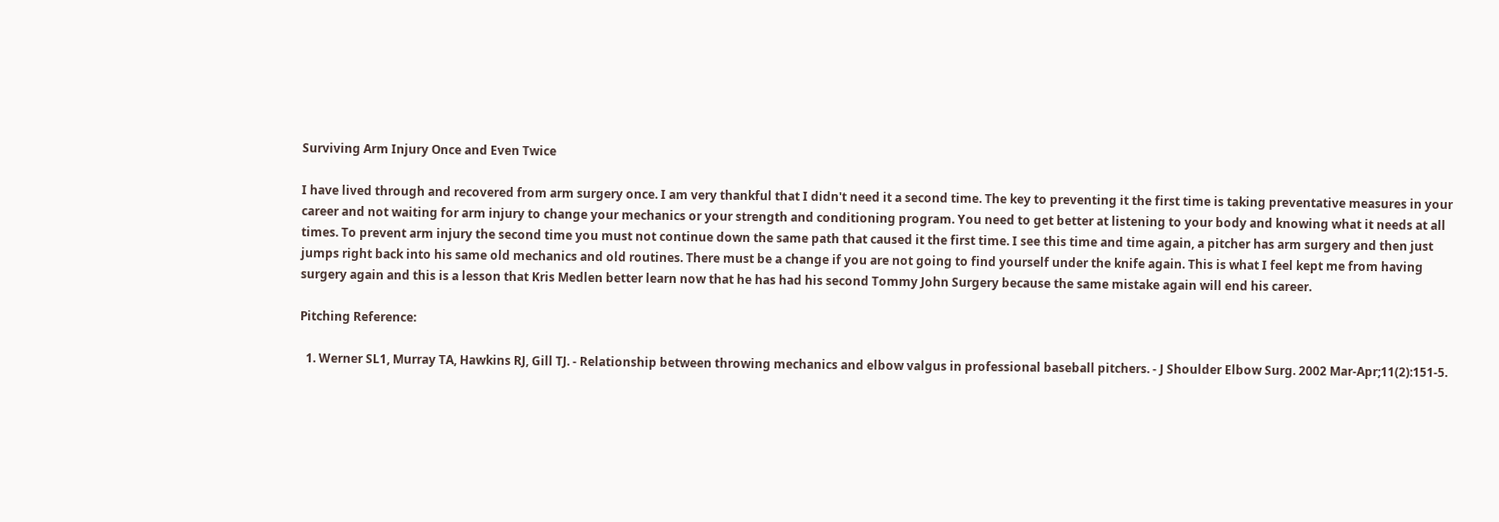Surviving Arm Injury Once and Even Twice

I have lived through and recovered from arm surgery once. I am very thankful that I didn't need it a second time. The key to preventing it the first time is taking preventative measures in your career and not waiting for arm injury to change your mechanics or your strength and conditioning program. You need to get better at listening to your body and knowing what it needs at all times. To prevent arm injury the second time you must not continue down the same path that caused it the first time. I see this time and time again, a pitcher has arm surgery and then just jumps right back into his same old mechanics and old routines. There must be a change if you are not going to find yourself under the knife again. This is what I feel kept me from having surgery again and this is a lesson that Kris Medlen better learn now that he has had his second Tommy John Surgery because the same mistake again will end his career.

Pitching Reference:

  1. Werner SL1, Murray TA, Hawkins RJ, Gill TJ. - Relationship between throwing mechanics and elbow valgus in professional baseball pitchers. - J Shoulder Elbow Surg. 2002 Mar-Apr;11(2):151-5.